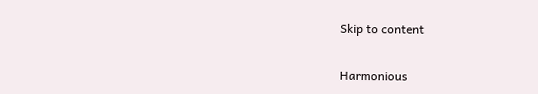Skip to content

Harmonious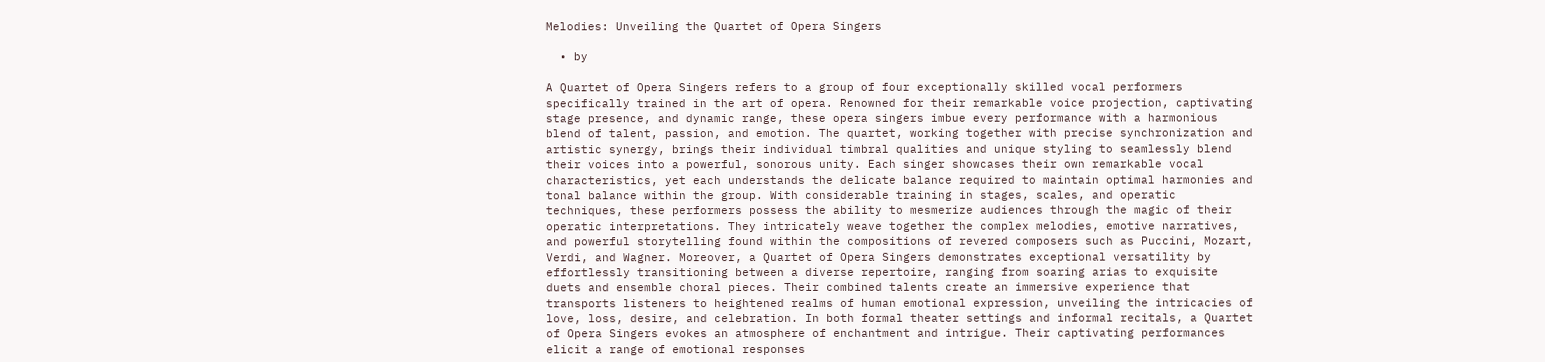Melodies: Unveiling the Quartet of Opera Singers

  • by

A Quartet of Opera Singers refers to a group of four exceptionally skilled vocal performers specifically trained in the art of opera. Renowned for their remarkable voice projection, captivating stage presence, and dynamic range, these opera singers imbue every performance with a harmonious blend of talent, passion, and emotion. The quartet, working together with precise synchronization and artistic synergy, brings their individual timbral qualities and unique styling to seamlessly blend their voices into a powerful, sonorous unity. Each singer showcases their own remarkable vocal characteristics, yet each understands the delicate balance required to maintain optimal harmonies and tonal balance within the group. With considerable training in stages, scales, and operatic techniques, these performers possess the ability to mesmerize audiences through the magic of their operatic interpretations. They intricately weave together the complex melodies, emotive narratives, and powerful storytelling found within the compositions of revered composers such as Puccini, Mozart, Verdi, and Wagner. Moreover, a Quartet of Opera Singers demonstrates exceptional versatility by effortlessly transitioning between a diverse repertoire, ranging from soaring arias to exquisite duets and ensemble choral pieces. Their combined talents create an immersive experience that transports listeners to heightened realms of human emotional expression, unveiling the intricacies of love, loss, desire, and celebration. In both formal theater settings and informal recitals, a Quartet of Opera Singers evokes an atmosphere of enchantment and intrigue. Their captivating performances elicit a range of emotional responses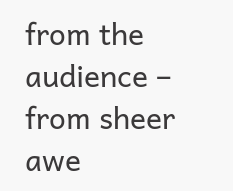from the audience – from sheer awe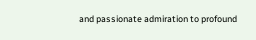and passionate admiration to profound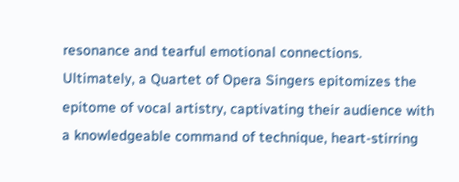resonance and tearful emotional connections. Ultimately, a Quartet of Opera Singers epitomizes the epitome of vocal artistry, captivating their audience with a knowledgeable command of technique, heart-stirring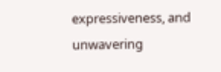expressiveness, and unwavering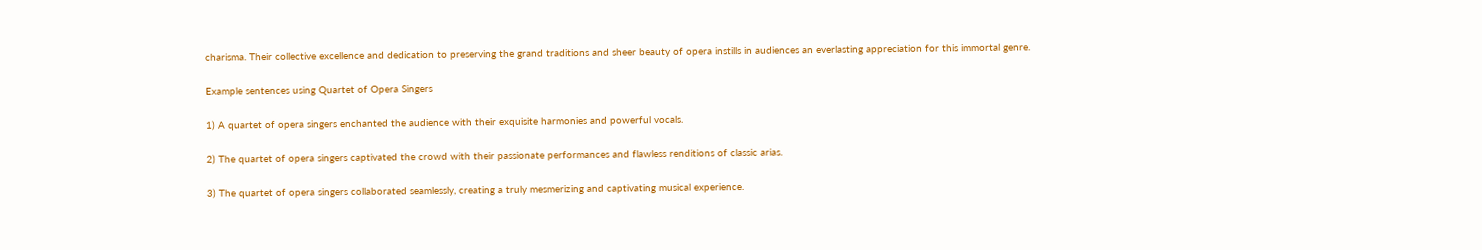charisma. Their collective excellence and dedication to preserving the grand traditions and sheer beauty of opera instills in audiences an everlasting appreciation for this immortal genre.

Example sentences using Quartet of Opera Singers

1) A quartet of opera singers enchanted the audience with their exquisite harmonies and powerful vocals.

2) The quartet of opera singers captivated the crowd with their passionate performances and flawless renditions of classic arias.

3) The quartet of opera singers collaborated seamlessly, creating a truly mesmerizing and captivating musical experience.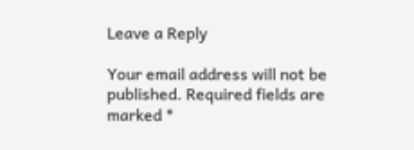Leave a Reply

Your email address will not be published. Required fields are marked *